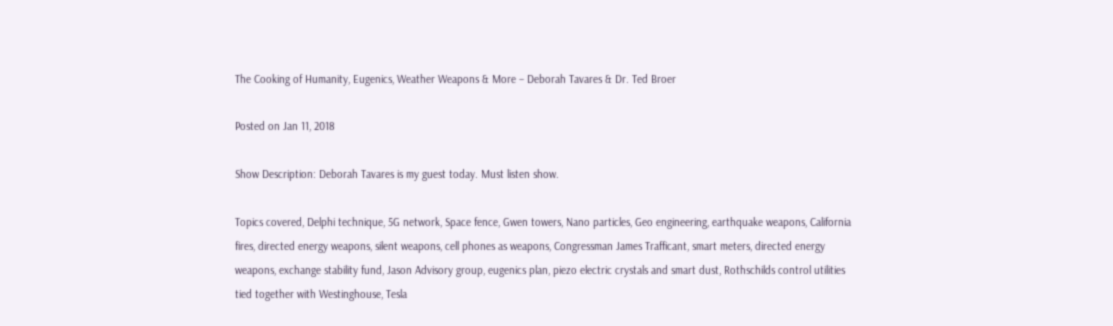The Cooking of Humanity, Eugenics, Weather Weapons & More – Deborah Tavares & Dr. Ted Broer

Posted on Jan 11, 2018

Show Description: Deborah Tavares is my guest today. Must listen show.

Topics covered, Delphi technique, 5G network, Space fence, Gwen towers, Nano particles, Geo engineering, earthquake weapons, California fires, directed energy weapons, silent weapons, cell phones as weapons, Congressman James Trafficant, smart meters, directed energy weapons, exchange stability fund, Jason Advisory group, eugenics plan, piezo electric crystals and smart dust, Rothschilds control utilities tied together with Westinghouse, Tesla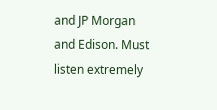and JP Morgan and Edison. Must listen extremely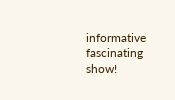informative fascinating show!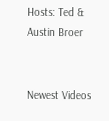Hosts: Ted & Austin Broer


Newest Videos